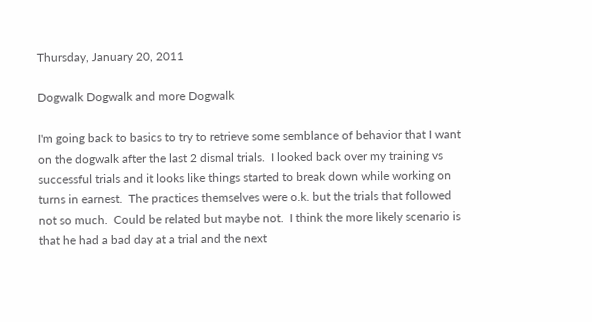Thursday, January 20, 2011

Dogwalk Dogwalk and more Dogwalk

I'm going back to basics to try to retrieve some semblance of behavior that I want on the dogwalk after the last 2 dismal trials.  I looked back over my training vs successful trials and it looks like things started to break down while working on turns in earnest.  The practices themselves were o.k. but the trials that followed not so much.  Could be related but maybe not.  I think the more likely scenario is that he had a bad day at a trial and the next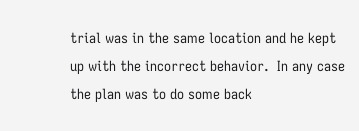trial was in the same location and he kept up with the incorrect behavior.  In any case the plan was to do some back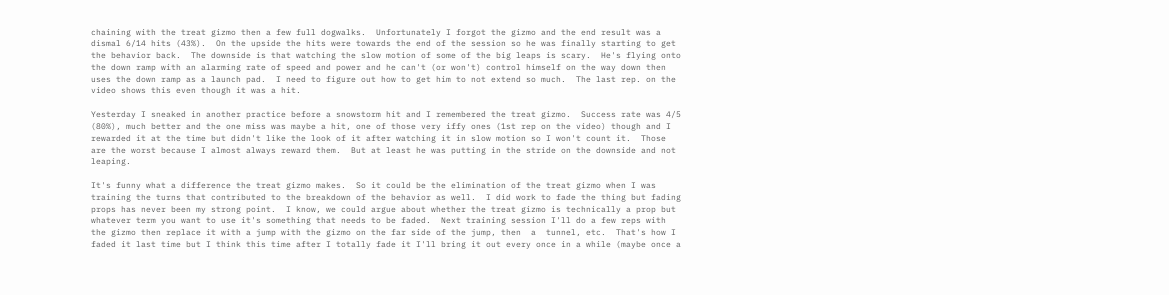chaining with the treat gizmo then a few full dogwalks.  Unfortunately I forgot the gizmo and the end result was a dismal 6/14 hits (43%).  On the upside the hits were towards the end of the session so he was finally starting to get the behavior back.  The downside is that watching the slow motion of some of the big leaps is scary.  He's flying onto the down ramp with an alarming rate of speed and power and he can't (or won't) control himself on the way down then uses the down ramp as a launch pad.  I need to figure out how to get him to not extend so much.  The last rep. on the video shows this even though it was a hit.

Yesterday I sneaked in another practice before a snowstorm hit and I remembered the treat gizmo.  Success rate was 4/5 (80%), much better and the one miss was maybe a hit, one of those very iffy ones (1st rep on the video) though and I rewarded it at the time but didn't like the look of it after watching it in slow motion so I won't count it.  Those are the worst because I almost always reward them.  But at least he was putting in the stride on the downside and not leaping.

It's funny what a difference the treat gizmo makes.  So it could be the elimination of the treat gizmo when I was training the turns that contributed to the breakdown of the behavior as well.  I did work to fade the thing but fading props has never been my strong point.  I know, we could argue about whether the treat gizmo is technically a prop but whatever term you want to use it's something that needs to be faded.  Next training session I'll do a few reps with the gizmo then replace it with a jump with the gizmo on the far side of the jump, then  a  tunnel, etc.  That's how I faded it last time but I think this time after I totally fade it I'll bring it out every once in a while (maybe once a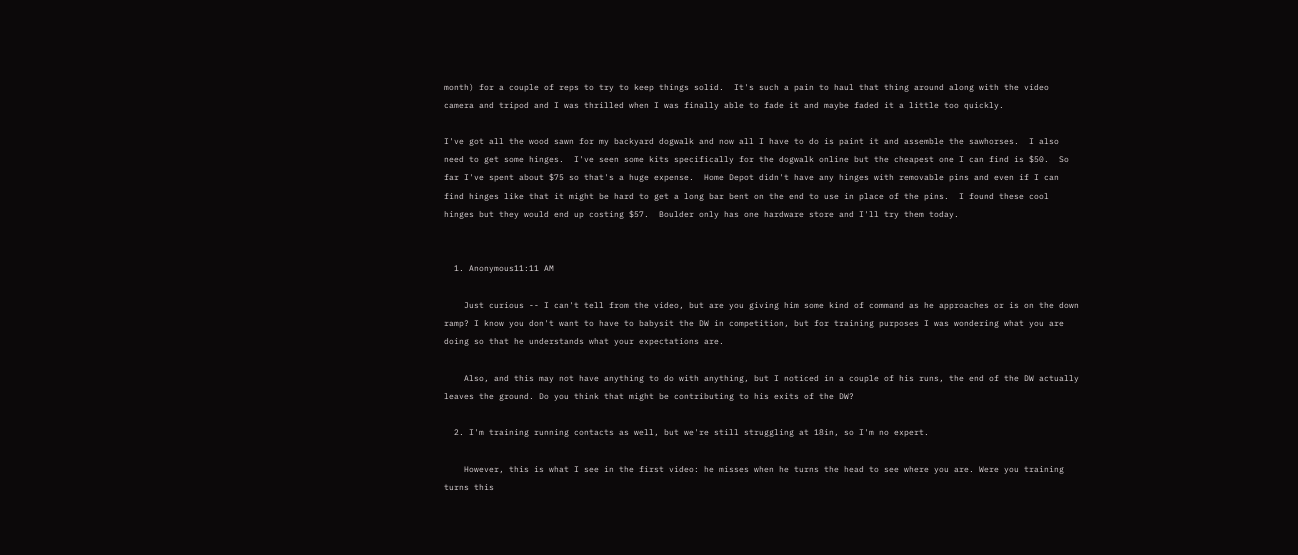month) for a couple of reps to try to keep things solid.  It's such a pain to haul that thing around along with the video camera and tripod and I was thrilled when I was finally able to fade it and maybe faded it a little too quickly.

I've got all the wood sawn for my backyard dogwalk and now all I have to do is paint it and assemble the sawhorses.  I also need to get some hinges.  I've seen some kits specifically for the dogwalk online but the cheapest one I can find is $50.  So far I've spent about $75 so that's a huge expense.  Home Depot didn't have any hinges with removable pins and even if I can find hinges like that it might be hard to get a long bar bent on the end to use in place of the pins.  I found these cool hinges but they would end up costing $57.  Boulder only has one hardware store and I'll try them today.


  1. Anonymous11:11 AM

    Just curious -- I can't tell from the video, but are you giving him some kind of command as he approaches or is on the down ramp? I know you don't want to have to babysit the DW in competition, but for training purposes I was wondering what you are doing so that he understands what your expectations are.

    Also, and this may not have anything to do with anything, but I noticed in a couple of his runs, the end of the DW actually leaves the ground. Do you think that might be contributing to his exits of the DW?

  2. I'm training running contacts as well, but we're still struggling at 18in, so I'm no expert.

    However, this is what I see in the first video: he misses when he turns the head to see where you are. Were you training turns this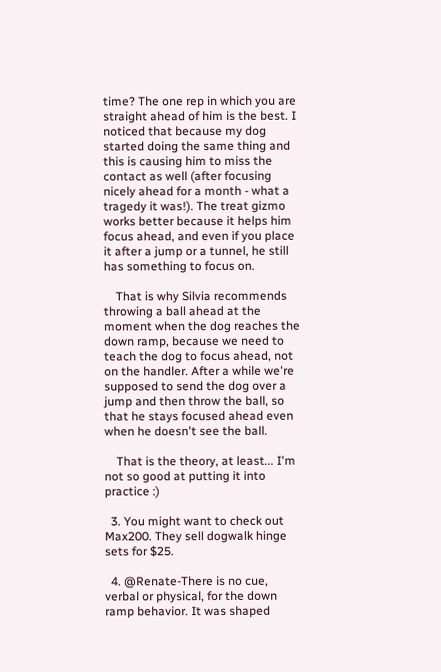time? The one rep in which you are straight ahead of him is the best. I noticed that because my dog started doing the same thing and this is causing him to miss the contact as well (after focusing nicely ahead for a month - what a tragedy it was!). The treat gizmo works better because it helps him focus ahead, and even if you place it after a jump or a tunnel, he still has something to focus on.

    That is why Silvia recommends throwing a ball ahead at the moment when the dog reaches the down ramp, because we need to teach the dog to focus ahead, not on the handler. After a while we're supposed to send the dog over a jump and then throw the ball, so that he stays focused ahead even when he doesn't see the ball.

    That is the theory, at least... I'm not so good at putting it into practice :)

  3. You might want to check out Max200. They sell dogwalk hinge sets for $25.

  4. @Renate-There is no cue, verbal or physical, for the down ramp behavior. It was shaped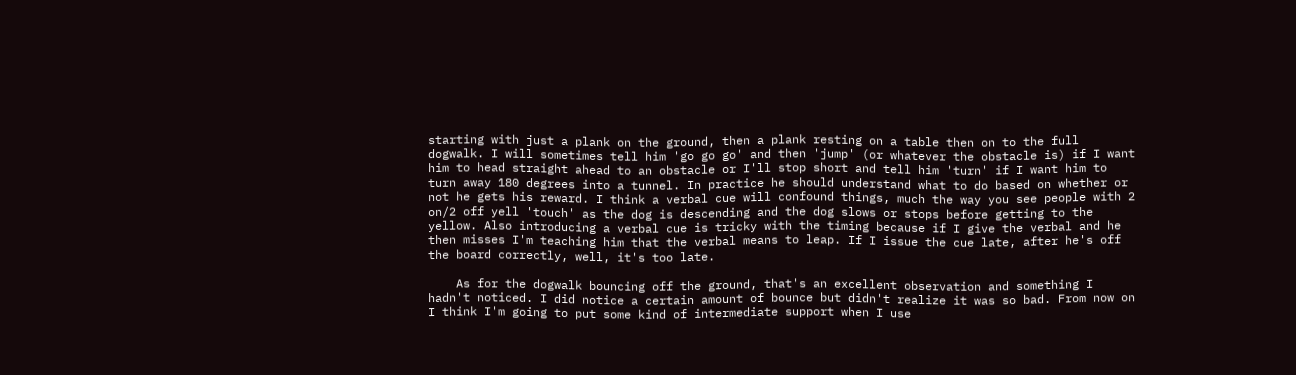starting with just a plank on the ground, then a plank resting on a table then on to the full dogwalk. I will sometimes tell him 'go go go' and then 'jump' (or whatever the obstacle is) if I want him to head straight ahead to an obstacle or I'll stop short and tell him 'turn' if I want him to turn away 180 degrees into a tunnel. In practice he should understand what to do based on whether or not he gets his reward. I think a verbal cue will confound things, much the way you see people with 2 on/2 off yell 'touch' as the dog is descending and the dog slows or stops before getting to the yellow. Also introducing a verbal cue is tricky with the timing because if I give the verbal and he then misses I'm teaching him that the verbal means to leap. If I issue the cue late, after he's off the board correctly, well, it's too late.

    As for the dogwalk bouncing off the ground, that's an excellent observation and something I hadn't noticed. I did notice a certain amount of bounce but didn't realize it was so bad. From now on I think I'm going to put some kind of intermediate support when I use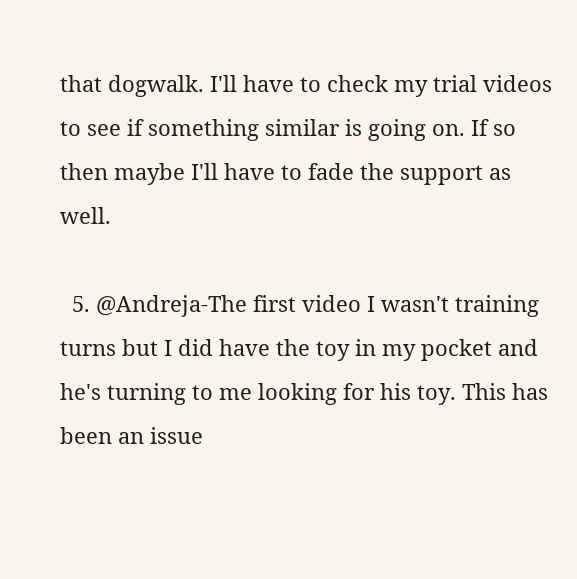that dogwalk. I'll have to check my trial videos to see if something similar is going on. If so then maybe I'll have to fade the support as well.

  5. @Andreja-The first video I wasn't training turns but I did have the toy in my pocket and he's turning to me looking for his toy. This has been an issue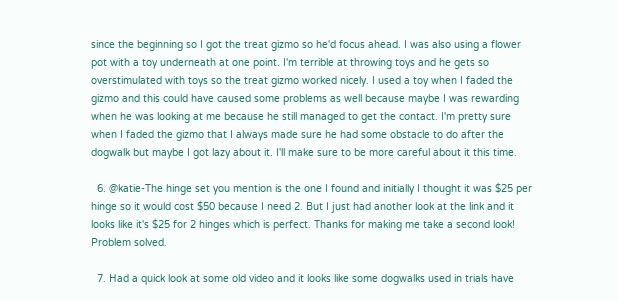since the beginning so I got the treat gizmo so he'd focus ahead. I was also using a flower pot with a toy underneath at one point. I'm terrible at throwing toys and he gets so overstimulated with toys so the treat gizmo worked nicely. I used a toy when I faded the gizmo and this could have caused some problems as well because maybe I was rewarding when he was looking at me because he still managed to get the contact. I'm pretty sure when I faded the gizmo that I always made sure he had some obstacle to do after the dogwalk but maybe I got lazy about it. I'll make sure to be more careful about it this time.

  6. @katie-The hinge set you mention is the one I found and initially I thought it was $25 per hinge so it would cost $50 because I need 2. But I just had another look at the link and it looks like it's $25 for 2 hinges which is perfect. Thanks for making me take a second look! Problem solved.

  7. Had a quick look at some old video and it looks like some dogwalks used in trials have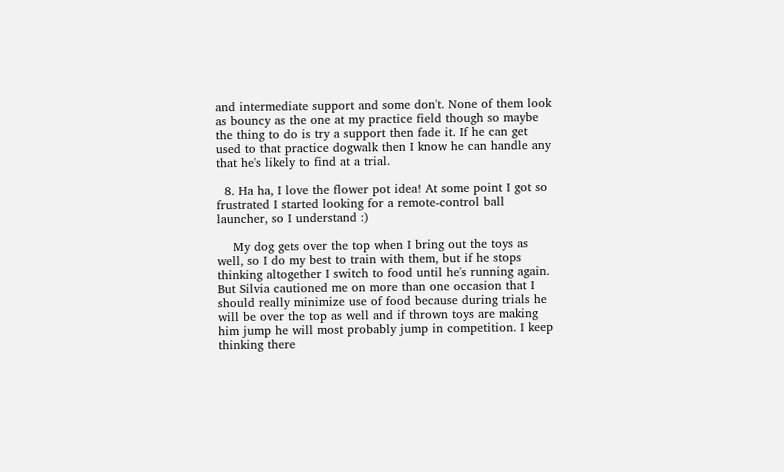and intermediate support and some don't. None of them look as bouncy as the one at my practice field though so maybe the thing to do is try a support then fade it. If he can get used to that practice dogwalk then I know he can handle any that he's likely to find at a trial.

  8. Ha ha, I love the flower pot idea! At some point I got so frustrated I started looking for a remote-control ball launcher, so I understand :)

    My dog gets over the top when I bring out the toys as well, so I do my best to train with them, but if he stops thinking altogether I switch to food until he's running again. But Silvia cautioned me on more than one occasion that I should really minimize use of food because during trials he will be over the top as well and if thrown toys are making him jump he will most probably jump in competition. I keep thinking there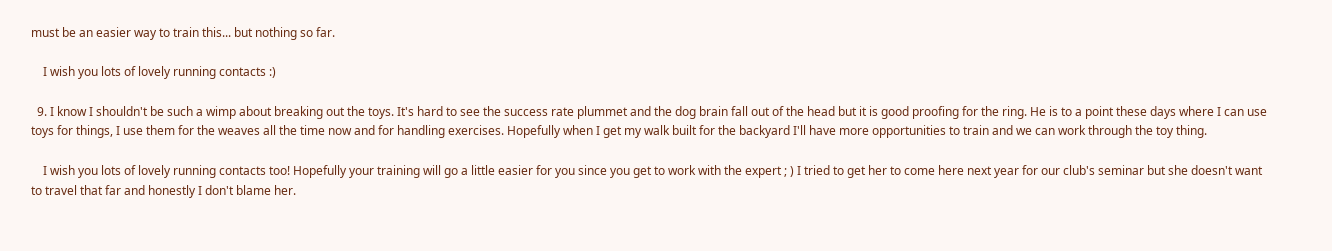must be an easier way to train this... but nothing so far.

    I wish you lots of lovely running contacts :)

  9. I know I shouldn't be such a wimp about breaking out the toys. It's hard to see the success rate plummet and the dog brain fall out of the head but it is good proofing for the ring. He is to a point these days where I can use toys for things, I use them for the weaves all the time now and for handling exercises. Hopefully when I get my walk built for the backyard I'll have more opportunities to train and we can work through the toy thing.

    I wish you lots of lovely running contacts too! Hopefully your training will go a little easier for you since you get to work with the expert ; ) I tried to get her to come here next year for our club's seminar but she doesn't want to travel that far and honestly I don't blame her.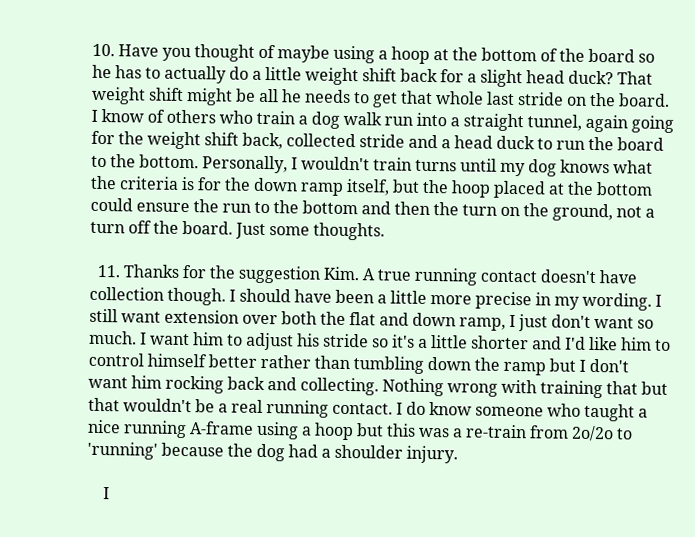10. Have you thought of maybe using a hoop at the bottom of the board so he has to actually do a little weight shift back for a slight head duck? That weight shift might be all he needs to get that whole last stride on the board. I know of others who train a dog walk run into a straight tunnel, again going for the weight shift back, collected stride and a head duck to run the board to the bottom. Personally, I wouldn't train turns until my dog knows what the criteria is for the down ramp itself, but the hoop placed at the bottom could ensure the run to the bottom and then the turn on the ground, not a turn off the board. Just some thoughts.

  11. Thanks for the suggestion Kim. A true running contact doesn't have collection though. I should have been a little more precise in my wording. I still want extension over both the flat and down ramp, I just don't want so much. I want him to adjust his stride so it's a little shorter and I'd like him to control himself better rather than tumbling down the ramp but I don't want him rocking back and collecting. Nothing wrong with training that but that wouldn't be a real running contact. I do know someone who taught a nice running A-frame using a hoop but this was a re-train from 2o/2o to 'running' because the dog had a shoulder injury.

    I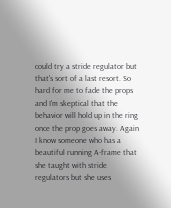could try a stride regulator but that's sort of a last resort. So hard for me to fade the props and I'm skeptical that the behavior will hold up in the ring once the prop goes away. Again I know someone who has a beautiful running A-frame that she taught with stride regulators but she uses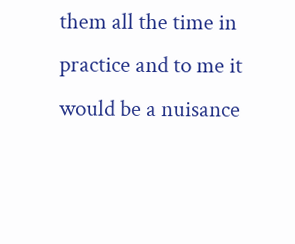them all the time in practice and to me it would be a nuisance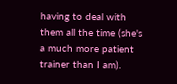having to deal with them all the time (she's a much more patient trainer than I am).